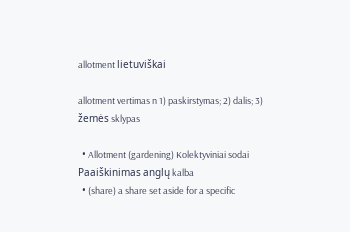allotment lietuviškai

allotment vertimas n 1) paskirstymas; 2) dalis; 3) žemės sklypas

  • Allotment (gardening) Kolektyviniai sodai
Paaiškinimas anglų kalba
  • (share) a share set aside for a specific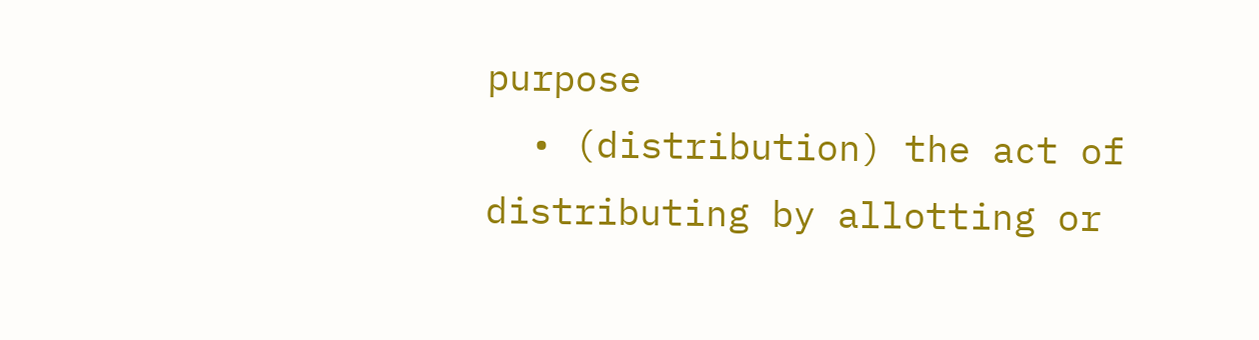purpose
  • (distribution) the act of distributing by allotting or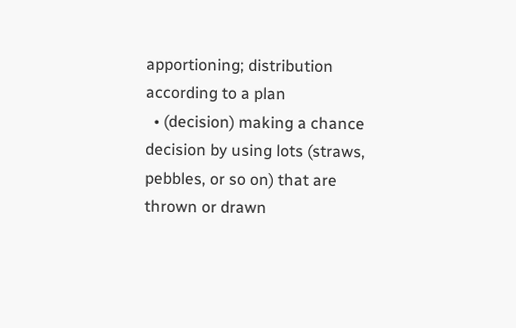apportioning; distribution according to a plan
  • (decision) making a chance decision by using lots (straws, pebbles, or so on) that are thrown or drawn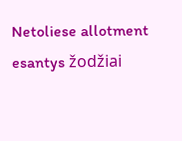Netoliese allotment esantys žodžiai